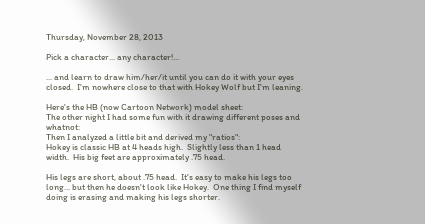Thursday, November 28, 2013

Pick a character... any character!...

... and learn to draw him/her/it until you can do it with your eyes closed.  I'm nowhere close to that with Hokey Wolf but I'm leaning.

Here's the HB (now Cartoon Network) model sheet:
The other night I had some fun with it drawing different poses and whatnot:
Then I analyzed a little bit and derived my "ratios":
Hokey is classic HB at 4 heads high.  Slightly less than 1 head width.  His big feet are approximately .75 head.

His legs are short, about .75 head.  It's easy to make his legs too long... but then he doesn't look like Hokey.  One thing I find myself doing is erasing and making his legs shorter.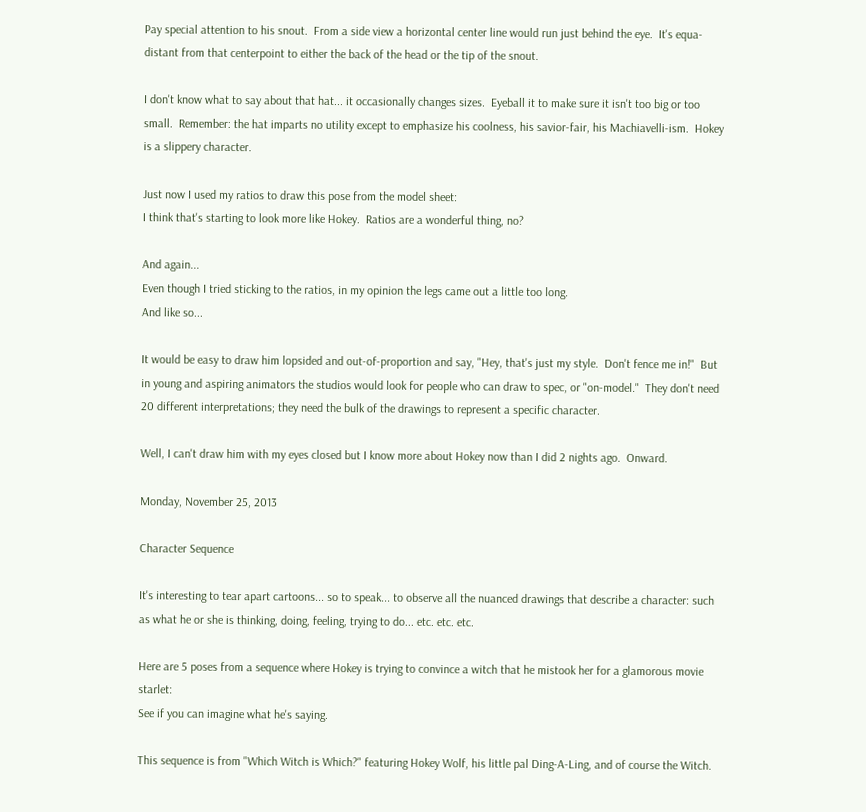Pay special attention to his snout.  From a side view a horizontal center line would run just behind the eye.  It's equa-distant from that centerpoint to either the back of the head or the tip of the snout.

I don't know what to say about that hat... it occasionally changes sizes.  Eyeball it to make sure it isn't too big or too small.  Remember: the hat imparts no utility except to emphasize his coolness, his savior-fair, his Machiavelli-ism.  Hokey is a slippery character.

Just now I used my ratios to draw this pose from the model sheet:
I think that's starting to look more like Hokey.  Ratios are a wonderful thing, no?

And again...
Even though I tried sticking to the ratios, in my opinion the legs came out a little too long.
And like so...

It would be easy to draw him lopsided and out-of-proportion and say, "Hey, that's just my style.  Don't fence me in!"  But in young and aspiring animators the studios would look for people who can draw to spec, or "on-model."  They don't need 20 different interpretations; they need the bulk of the drawings to represent a specific character.

Well, I can't draw him with my eyes closed but I know more about Hokey now than I did 2 nights ago.  Onward.

Monday, November 25, 2013

Character Sequence

It's interesting to tear apart cartoons... so to speak... to observe all the nuanced drawings that describe a character: such as what he or she is thinking, doing, feeling, trying to do... etc. etc. etc.

Here are 5 poses from a sequence where Hokey is trying to convince a witch that he mistook her for a glamorous movie starlet:
See if you can imagine what he's saying.

This sequence is from "Which Witch is Which?" featuring Hokey Wolf, his little pal Ding-A-Ling, and of course the Witch.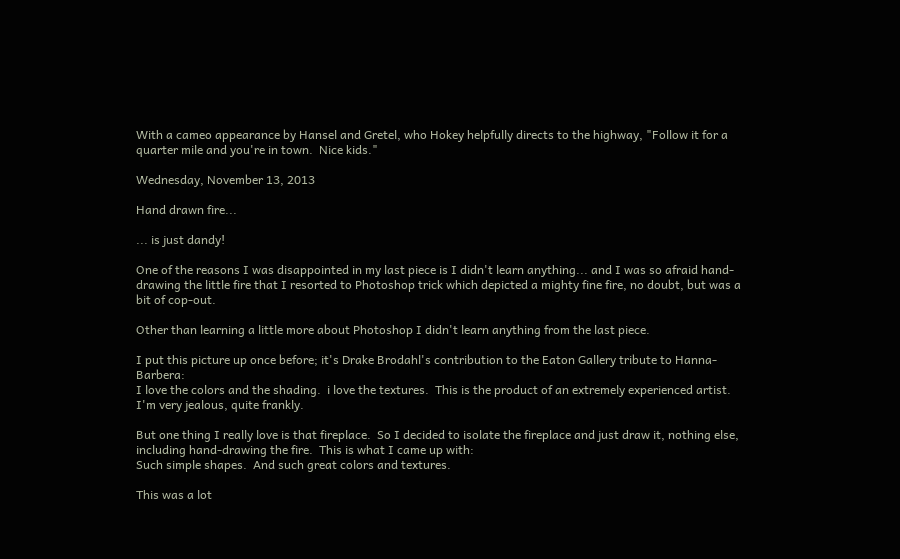With a cameo appearance by Hansel and Gretel, who Hokey helpfully directs to the highway, "Follow it for a quarter mile and you're in town.  Nice kids."

Wednesday, November 13, 2013

Hand drawn fire...

... is just dandy!

One of the reasons I was disappointed in my last piece is I didn't learn anything... and I was so afraid hand-drawing the little fire that I resorted to Photoshop trick which depicted a mighty fine fire, no doubt, but was a bit of cop-out.

Other than learning a little more about Photoshop I didn't learn anything from the last piece.

I put this picture up once before; it's Drake Brodahl's contribution to the Eaton Gallery tribute to Hanna-Barbera:
I love the colors and the shading.  i love the textures.  This is the product of an extremely experienced artist.  I'm very jealous, quite frankly.

But one thing I really love is that fireplace.  So I decided to isolate the fireplace and just draw it, nothing else, including hand-drawing the fire.  This is what I came up with:
Such simple shapes.  And such great colors and textures.

This was a lot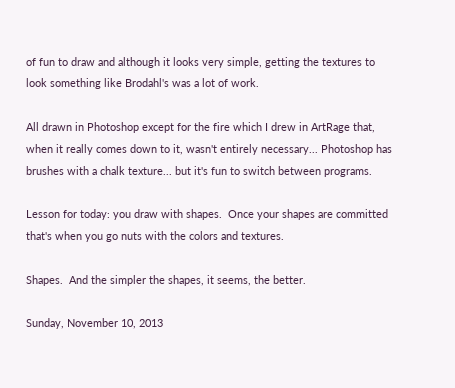of fun to draw and although it looks very simple, getting the textures to look something like Brodahl's was a lot of work.

All drawn in Photoshop except for the fire which I drew in ArtRage that, when it really comes down to it, wasn't entirely necessary... Photoshop has brushes with a chalk texture... but it's fun to switch between programs.

Lesson for today: you draw with shapes.  Once your shapes are committed that's when you go nuts with the colors and textures.

Shapes.  And the simpler the shapes, it seems, the better.

Sunday, November 10, 2013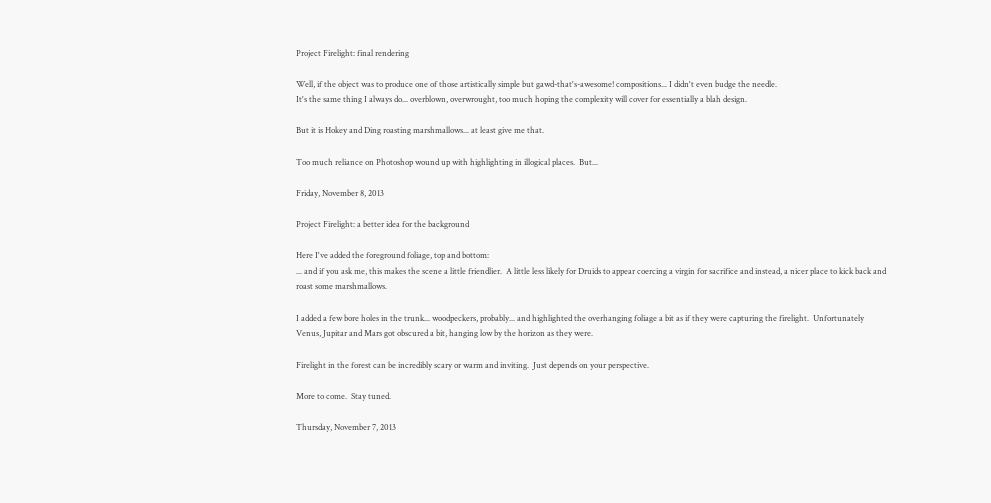Project Firelight: final rendering

Well, if the object was to produce one of those artistically simple but gawd-that's-awesome! compositions... I didn't even budge the needle.
It's the same thing I always do... overblown, overwrought, too much hoping the complexity will cover for essentially a blah design.

But it is Hokey and Ding roasting marshmallows... at least give me that.

Too much reliance on Photoshop wound up with highlighting in illogical places.  But...

Friday, November 8, 2013

Project Firelight: a better idea for the background

Here I've added the foreground foliage, top and bottom:
... and if you ask me, this makes the scene a little friendlier.  A little less likely for Druids to appear coercing a virgin for sacrifice and instead, a nicer place to kick back and roast some marshmallows.

I added a few bore holes in the trunk... woodpeckers, probably... and highlighted the overhanging foliage a bit as if they were capturing the firelight.  Unfortunately Venus, Jupitar and Mars got obscured a bit, hanging low by the horizon as they were.

Firelight in the forest can be incredibly scary or warm and inviting.  Just depends on your perspective.

More to come.  Stay tuned.

Thursday, November 7, 2013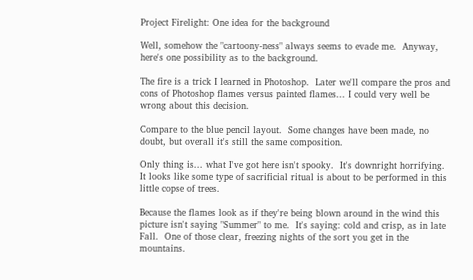Project Firelight: One idea for the background

Well, somehow the "cartoony-ness" always seems to evade me.  Anyway, here's one possibility as to the background.

The fire is a trick I learned in Photoshop.  Later we'll compare the pros and cons of Photoshop flames versus painted flames... I could very well be wrong about this decision.

Compare to the blue pencil layout.  Some changes have been made, no doubt, but overall it's still the same composition.

Only thing is... what I've got here isn't spooky.  It's downright horrifying.  It looks like some type of sacrificial ritual is about to be performed in this little copse of trees.

Because the flames look as if they're being blown around in the wind this picture isn't saying "Summer" to me.  It's saying: cold and crisp, as in late Fall.  One of those clear, freezing nights of the sort you get in the mountains.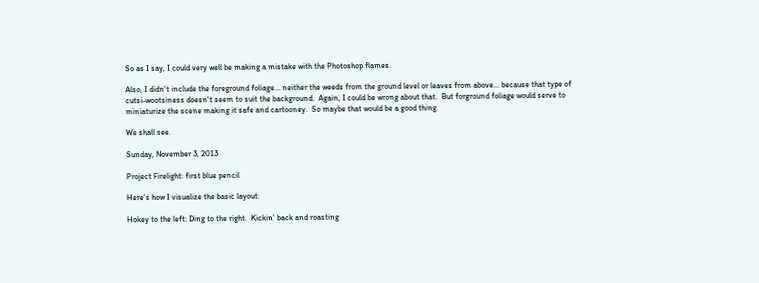So as I say, I could very well be making a mistake with the Photoshop flames.

Also, I didn't include the foreground foliage... neither the weeds from the ground level or leaves from above... because that type of cutsi-wootsiness doesn't seem to suit the background.  Again, I could be wrong about that.  But forground foliage would serve to miniaturize the scene making it safe and cartooney.  So maybe that would be a good thing.

We shall see.

Sunday, November 3, 2013

Project Firelight: first blue pencil

Here's how I visualize the basic layout:

Hokey to the left: Ding to the right.  Kickin' back and roasting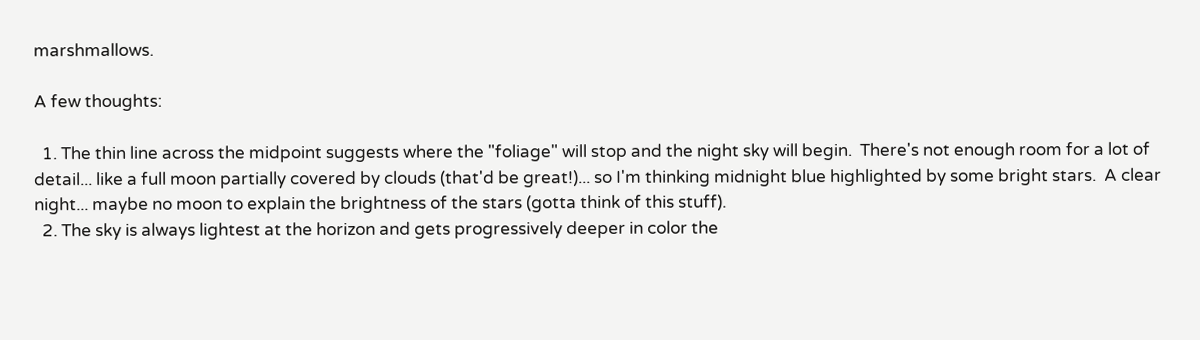marshmallows.

A few thoughts:

  1. The thin line across the midpoint suggests where the "foliage" will stop and the night sky will begin.  There's not enough room for a lot of detail... like a full moon partially covered by clouds (that'd be great!)... so I'm thinking midnight blue highlighted by some bright stars.  A clear night... maybe no moon to explain the brightness of the stars (gotta think of this stuff).
  2. The sky is always lightest at the horizon and gets progressively deeper in color the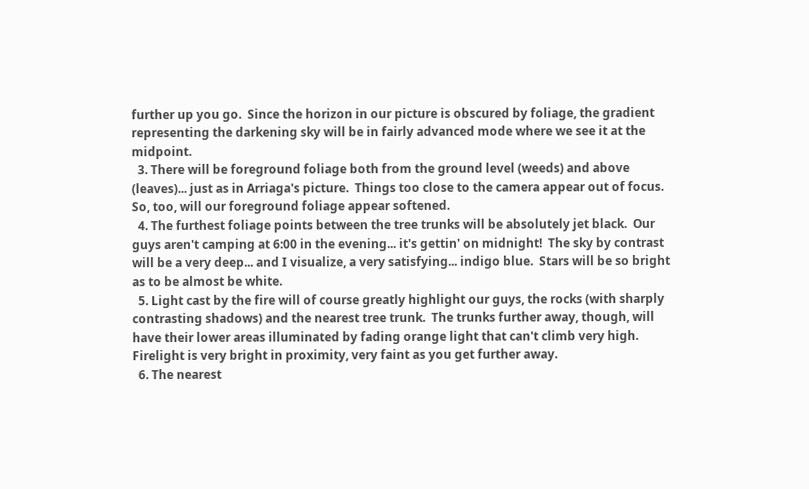further up you go.  Since the horizon in our picture is obscured by foliage, the gradient representing the darkening sky will be in fairly advanced mode where we see it at the midpoint.
  3. There will be foreground foliage both from the ground level (weeds) and above (leaves)... just as in Arriaga's picture.  Things too close to the camera appear out of focus.  So, too, will our foreground foliage appear softened.
  4. The furthest foliage points between the tree trunks will be absolutely jet black.  Our guys aren't camping at 6:00 in the evening... it's gettin' on midnight!  The sky by contrast will be a very deep... and I visualize, a very satisfying... indigo blue.  Stars will be so bright as to be almost be white.
  5. Light cast by the fire will of course greatly highlight our guys, the rocks (with sharply contrasting shadows) and the nearest tree trunk.  The trunks further away, though, will have their lower areas illuminated by fading orange light that can't climb very high.  Firelight is very bright in proximity, very faint as you get further away.
  6. The nearest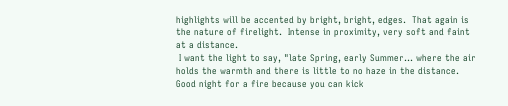highlights will be accented by bright, bright, edges.  That again is the nature of firelight.  Intense in proximity, very soft and faint at a distance.
 I want the light to say, "late Spring, early Summer... where the air holds the warmth and there is little to no haze in the distance.  Good night for a fire because you can kick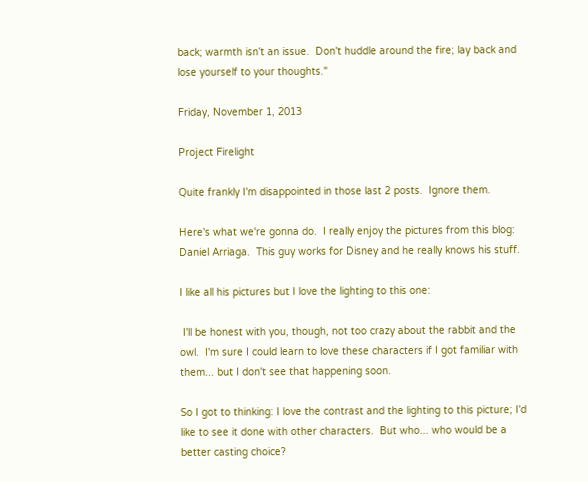back; warmth isn't an issue.  Don't huddle around the fire; lay back and lose yourself to your thoughts."

Friday, November 1, 2013

Project Firelight

Quite frankly I'm disappointed in those last 2 posts.  Ignore them.

Here's what we're gonna do.  I really enjoy the pictures from this blog: Daniel Arriaga.  This guy works for Disney and he really knows his stuff.

I like all his pictures but I love the lighting to this one:

 I'll be honest with you, though, not too crazy about the rabbit and the owl.  I'm sure I could learn to love these characters if I got familiar with them... but I don't see that happening soon.

So I got to thinking: I love the contrast and the lighting to this picture; I'd like to see it done with other characters.  But who... who would be a better casting choice?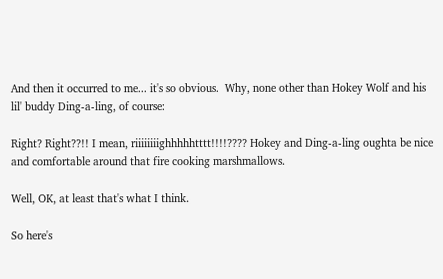And then it occurred to me... it's so obvious.  Why, none other than Hokey Wolf and his lil' buddy Ding-a-ling, of course:

Right? Right??!! I mean, riiiiiiiighhhhhtttt!!!!???? Hokey and Ding-a-ling oughta be nice and comfortable around that fire cooking marshmallows.

Well, OK, at least that's what I think.

So here's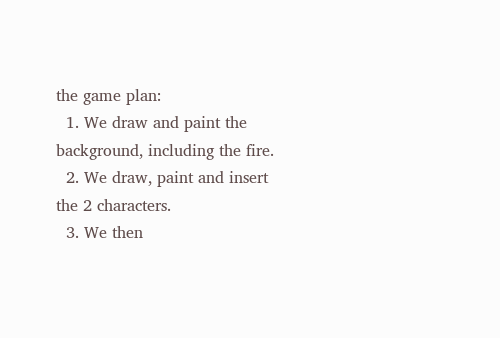the game plan:
  1. We draw and paint the background, including the fire.
  2. We draw, paint and insert the 2 characters.
  3. We then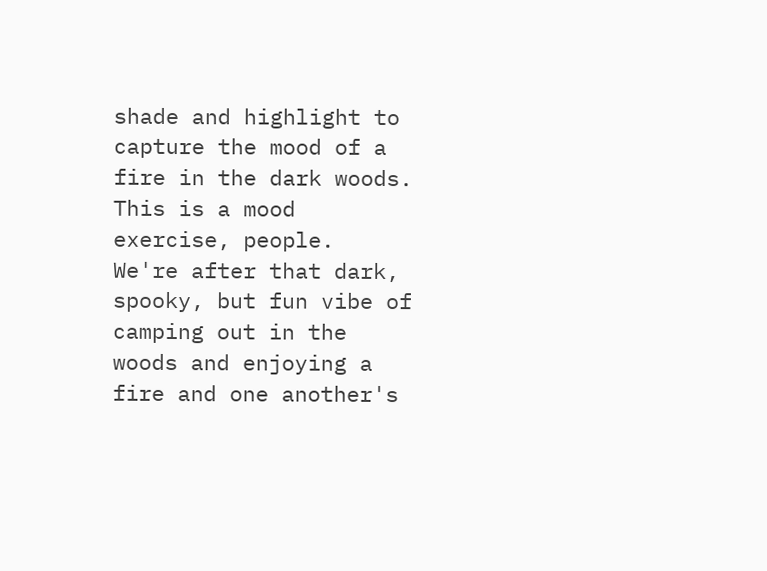shade and highlight to capture the mood of a fire in the dark woods.
This is a mood exercise, people.  We're after that dark, spooky, but fun vibe of camping out in the woods and enjoying a fire and one another's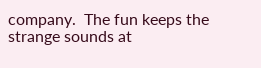company.  The fun keeps the strange sounds at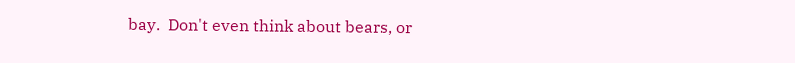bay.  Don't even think about bears, or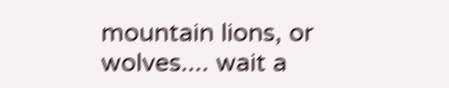mountain lions, or wolves.... wait a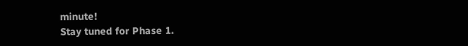minute!
Stay tuned for Phase 1.